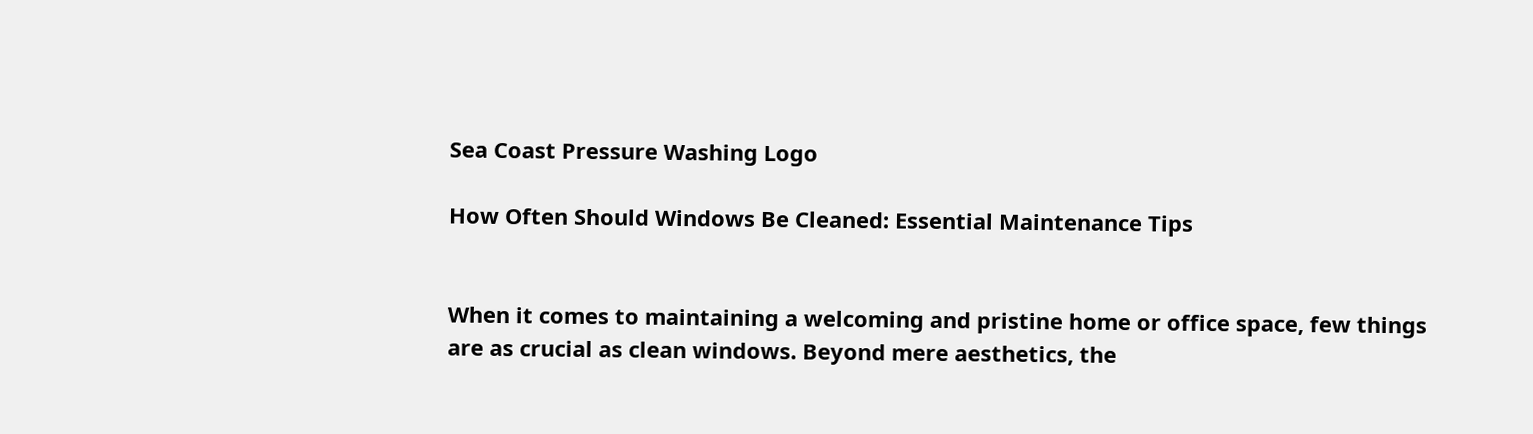Sea Coast Pressure Washing Logo

How Often Should Windows Be Cleaned: Essential Maintenance Tips


When it comes to maintaining a welcoming and pristine home or office space, few things are as crucial as clean windows. Beyond mere aesthetics, the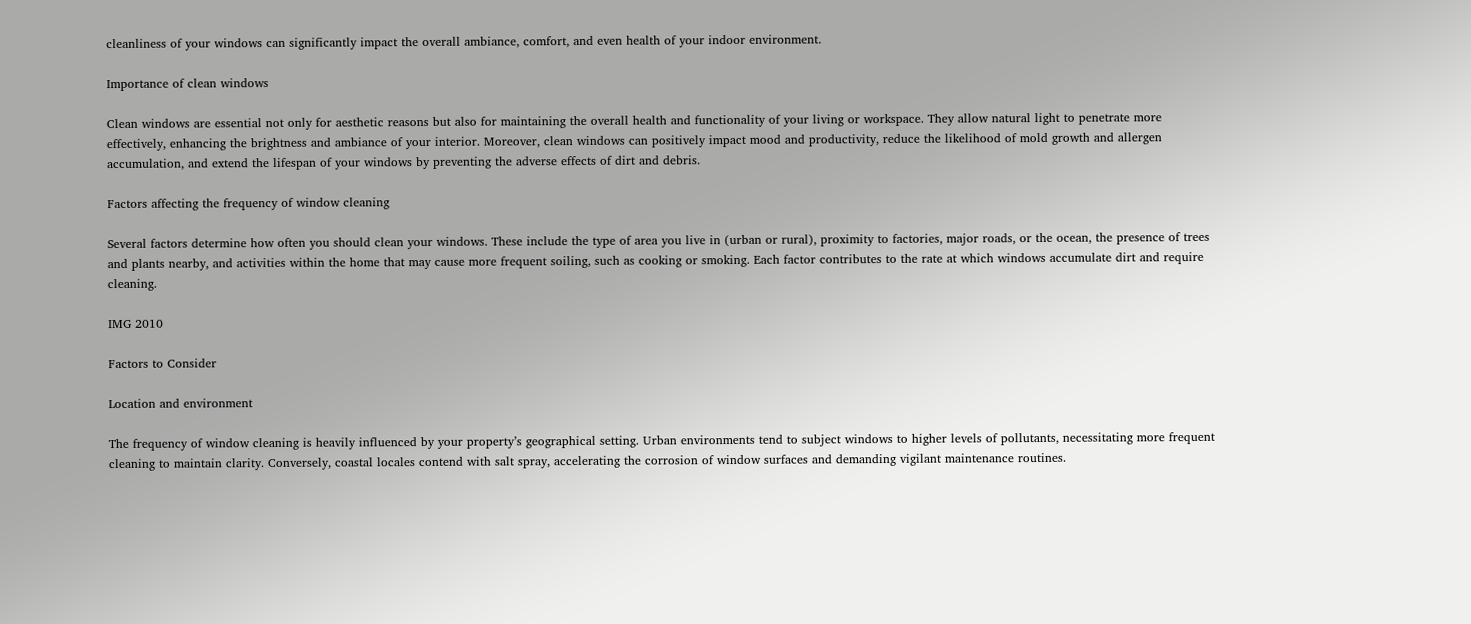cleanliness of your windows can significantly impact the overall ambiance, comfort, and even health of your indoor environment.

Importance of clean windows

Clean windows are essential not only for aesthetic reasons but also for maintaining the overall health and functionality of your living or workspace. They allow natural light to penetrate more effectively, enhancing the brightness and ambiance of your interior. Moreover, clean windows can positively impact mood and productivity, reduce the likelihood of mold growth and allergen accumulation, and extend the lifespan of your windows by preventing the adverse effects of dirt and debris.

Factors affecting the frequency of window cleaning

Several factors determine how often you should clean your windows. These include the type of area you live in (urban or rural), proximity to factories, major roads, or the ocean, the presence of trees and plants nearby, and activities within the home that may cause more frequent soiling, such as cooking or smoking. Each factor contributes to the rate at which windows accumulate dirt and require cleaning.

IMG 2010

Factors to Consider

Location and environment

The frequency of window cleaning is heavily influenced by your property’s geographical setting. Urban environments tend to subject windows to higher levels of pollutants, necessitating more frequent cleaning to maintain clarity. Conversely, coastal locales contend with salt spray, accelerating the corrosion of window surfaces and demanding vigilant maintenance routines.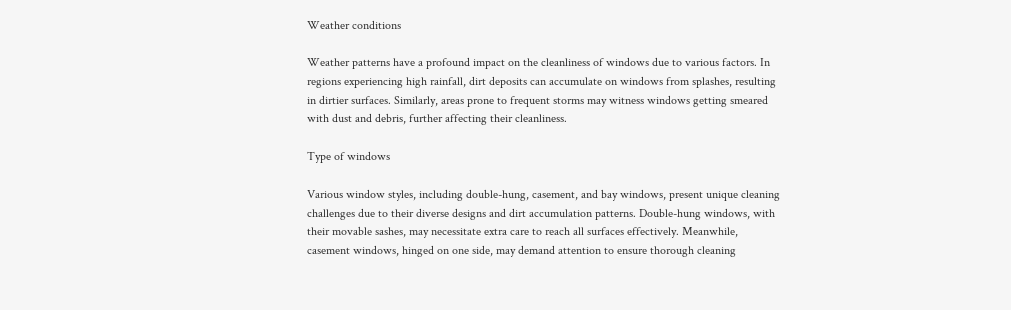Weather conditions

Weather patterns have a profound impact on the cleanliness of windows due to various factors. In regions experiencing high rainfall, dirt deposits can accumulate on windows from splashes, resulting in dirtier surfaces. Similarly, areas prone to frequent storms may witness windows getting smeared with dust and debris, further affecting their cleanliness.

Type of windows

Various window styles, including double-hung, casement, and bay windows, present unique cleaning challenges due to their diverse designs and dirt accumulation patterns. Double-hung windows, with their movable sashes, may necessitate extra care to reach all surfaces effectively. Meanwhile, casement windows, hinged on one side, may demand attention to ensure thorough cleaning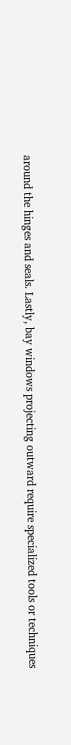around the hinges and seals. Lastly, bay windows projecting outward require specialized tools or techniques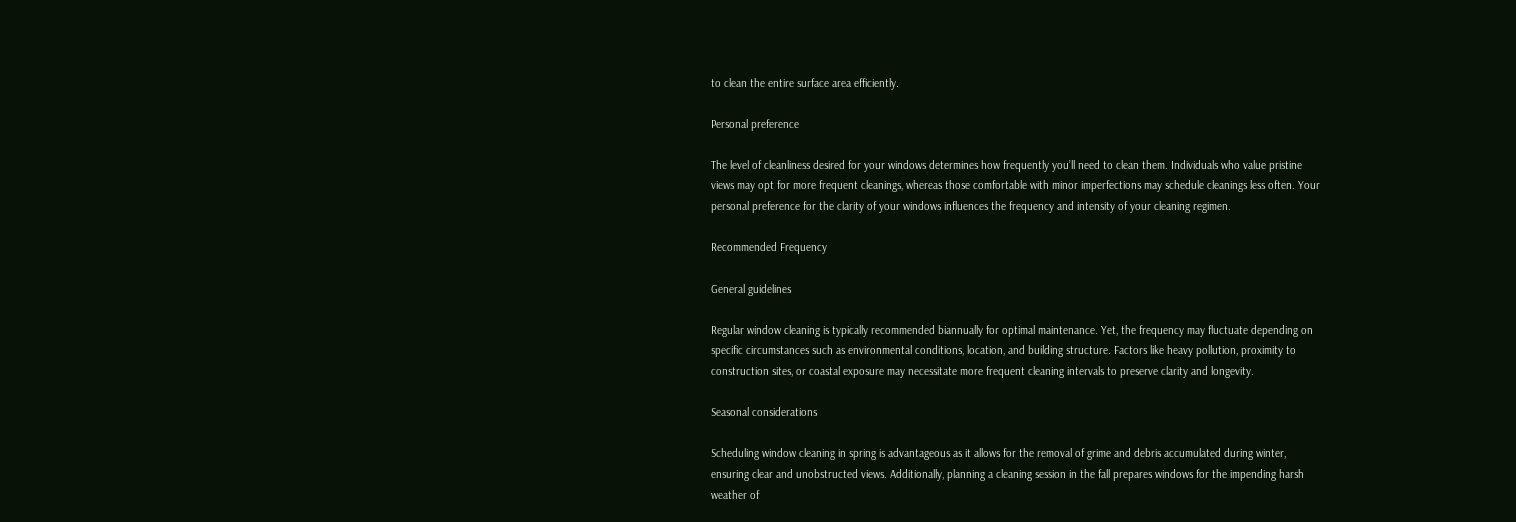to clean the entire surface area efficiently.

Personal preference

The level of cleanliness desired for your windows determines how frequently you’ll need to clean them. Individuals who value pristine views may opt for more frequent cleanings, whereas those comfortable with minor imperfections may schedule cleanings less often. Your personal preference for the clarity of your windows influences the frequency and intensity of your cleaning regimen.

Recommended Frequency

General guidelines

Regular window cleaning is typically recommended biannually for optimal maintenance. Yet, the frequency may fluctuate depending on specific circumstances such as environmental conditions, location, and building structure. Factors like heavy pollution, proximity to construction sites, or coastal exposure may necessitate more frequent cleaning intervals to preserve clarity and longevity.

Seasonal considerations

Scheduling window cleaning in spring is advantageous as it allows for the removal of grime and debris accumulated during winter, ensuring clear and unobstructed views. Additionally, planning a cleaning session in the fall prepares windows for the impending harsh weather of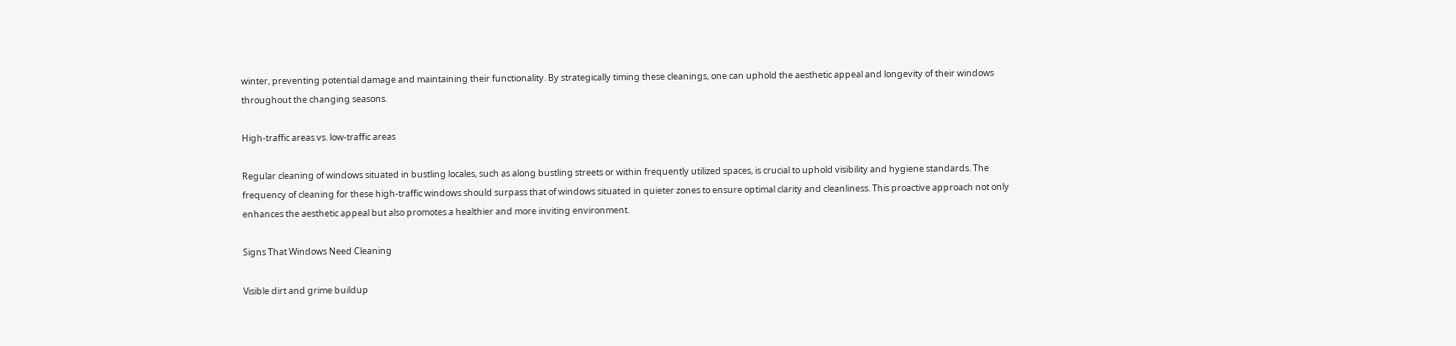winter, preventing potential damage and maintaining their functionality. By strategically timing these cleanings, one can uphold the aesthetic appeal and longevity of their windows throughout the changing seasons.

High-traffic areas vs. low-traffic areas

Regular cleaning of windows situated in bustling locales, such as along bustling streets or within frequently utilized spaces, is crucial to uphold visibility and hygiene standards. The frequency of cleaning for these high-traffic windows should surpass that of windows situated in quieter zones to ensure optimal clarity and cleanliness. This proactive approach not only enhances the aesthetic appeal but also promotes a healthier and more inviting environment.

Signs That Windows Need Cleaning

Visible dirt and grime buildup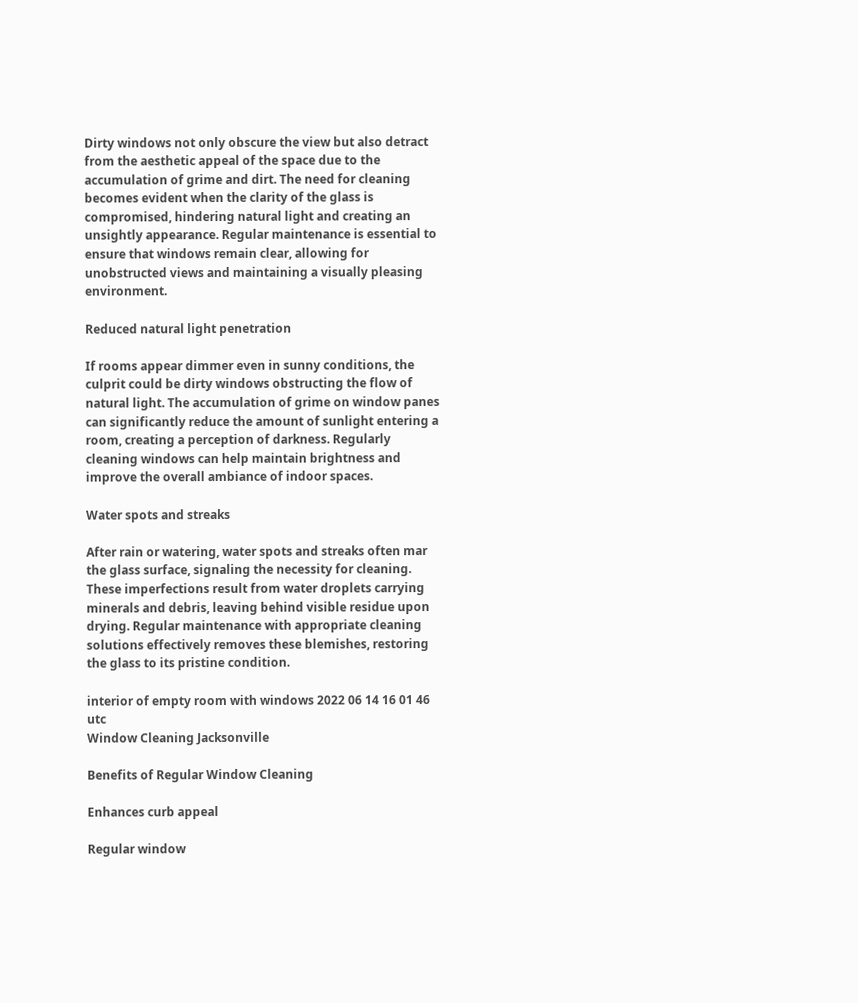Dirty windows not only obscure the view but also detract from the aesthetic appeal of the space due to the accumulation of grime and dirt. The need for cleaning becomes evident when the clarity of the glass is compromised, hindering natural light and creating an unsightly appearance. Regular maintenance is essential to ensure that windows remain clear, allowing for unobstructed views and maintaining a visually pleasing environment.

Reduced natural light penetration

If rooms appear dimmer even in sunny conditions, the culprit could be dirty windows obstructing the flow of natural light. The accumulation of grime on window panes can significantly reduce the amount of sunlight entering a room, creating a perception of darkness. Regularly cleaning windows can help maintain brightness and improve the overall ambiance of indoor spaces.

Water spots and streaks

After rain or watering, water spots and streaks often mar the glass surface, signaling the necessity for cleaning. These imperfections result from water droplets carrying minerals and debris, leaving behind visible residue upon drying. Regular maintenance with appropriate cleaning solutions effectively removes these blemishes, restoring the glass to its pristine condition.

interior of empty room with windows 2022 06 14 16 01 46 utc
Window Cleaning Jacksonville

Benefits of Regular Window Cleaning

Enhances curb appeal

Regular window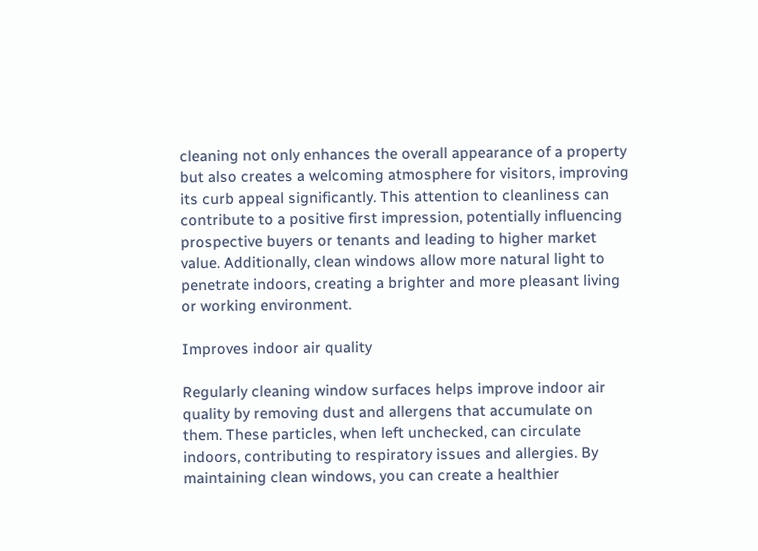cleaning not only enhances the overall appearance of a property but also creates a welcoming atmosphere for visitors, improving its curb appeal significantly. This attention to cleanliness can contribute to a positive first impression, potentially influencing prospective buyers or tenants and leading to higher market value. Additionally, clean windows allow more natural light to penetrate indoors, creating a brighter and more pleasant living or working environment.

Improves indoor air quality

Regularly cleaning window surfaces helps improve indoor air quality by removing dust and allergens that accumulate on them. These particles, when left unchecked, can circulate indoors, contributing to respiratory issues and allergies. By maintaining clean windows, you can create a healthier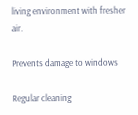living environment with fresher air.

Prevents damage to windows

Regular cleaning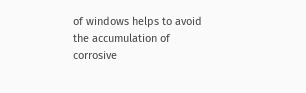of windows helps to avoid the accumulation of corrosive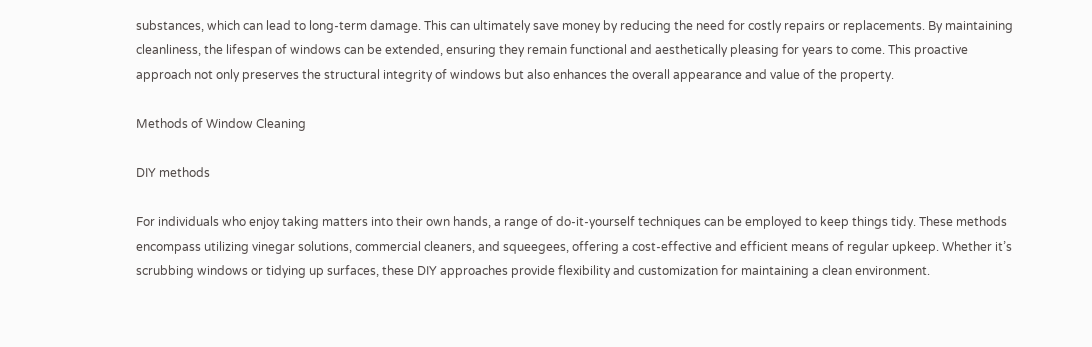substances, which can lead to long-term damage. This can ultimately save money by reducing the need for costly repairs or replacements. By maintaining cleanliness, the lifespan of windows can be extended, ensuring they remain functional and aesthetically pleasing for years to come. This proactive approach not only preserves the structural integrity of windows but also enhances the overall appearance and value of the property.

Methods of Window Cleaning

DIY methods

For individuals who enjoy taking matters into their own hands, a range of do-it-yourself techniques can be employed to keep things tidy. These methods encompass utilizing vinegar solutions, commercial cleaners, and squeegees, offering a cost-effective and efficient means of regular upkeep. Whether it’s scrubbing windows or tidying up surfaces, these DIY approaches provide flexibility and customization for maintaining a clean environment.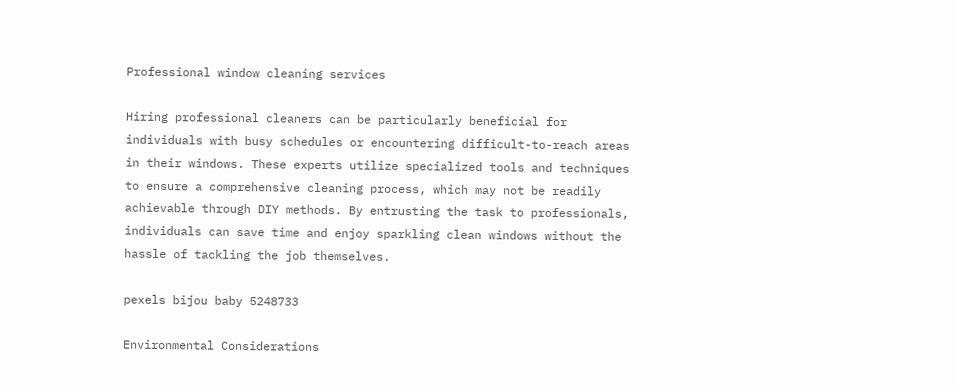Professional window cleaning services

Hiring professional cleaners can be particularly beneficial for individuals with busy schedules or encountering difficult-to-reach areas in their windows. These experts utilize specialized tools and techniques to ensure a comprehensive cleaning process, which may not be readily achievable through DIY methods. By entrusting the task to professionals, individuals can save time and enjoy sparkling clean windows without the hassle of tackling the job themselves.

pexels bijou baby 5248733

Environmental Considerations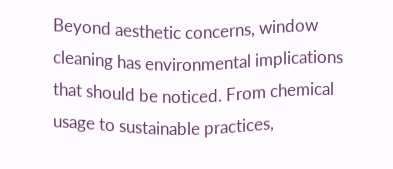Beyond aesthetic concerns, window cleaning has environmental implications that should be noticed. From chemical usage to sustainable practices,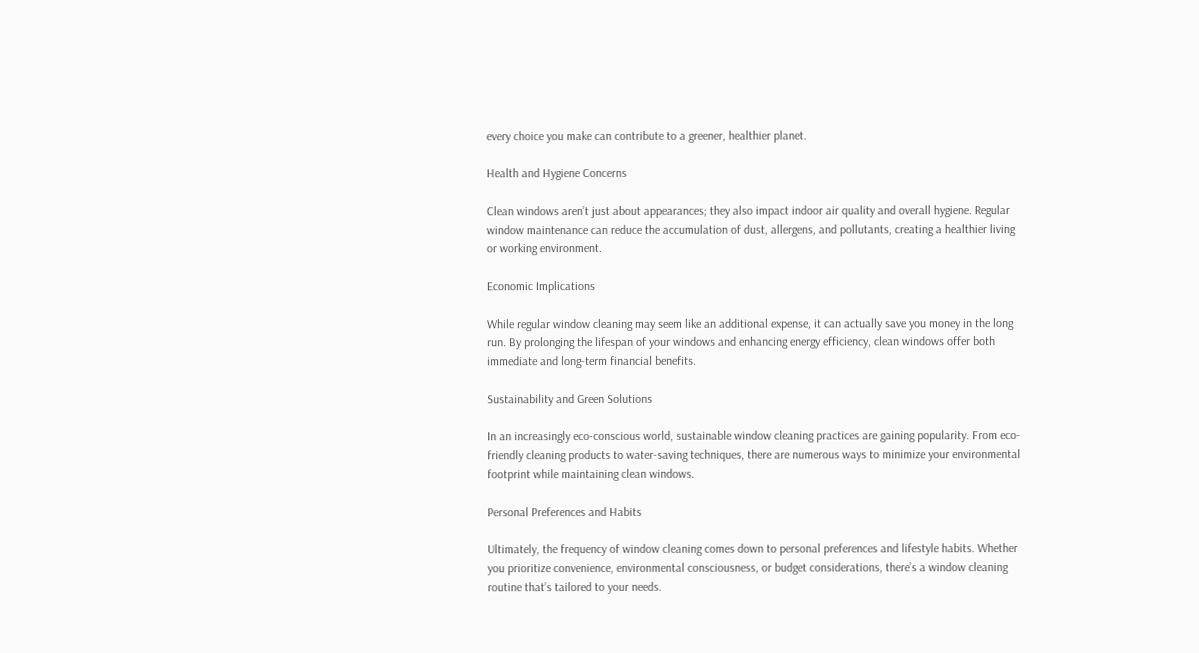every choice you make can contribute to a greener, healthier planet.

Health and Hygiene Concerns

Clean windows aren’t just about appearances; they also impact indoor air quality and overall hygiene. Regular window maintenance can reduce the accumulation of dust, allergens, and pollutants, creating a healthier living or working environment.

Economic Implications

While regular window cleaning may seem like an additional expense, it can actually save you money in the long run. By prolonging the lifespan of your windows and enhancing energy efficiency, clean windows offer both immediate and long-term financial benefits.

Sustainability and Green Solutions

In an increasingly eco-conscious world, sustainable window cleaning practices are gaining popularity. From eco-friendly cleaning products to water-saving techniques, there are numerous ways to minimize your environmental footprint while maintaining clean windows.

Personal Preferences and Habits

Ultimately, the frequency of window cleaning comes down to personal preferences and lifestyle habits. Whether you prioritize convenience, environmental consciousness, or budget considerations, there’s a window cleaning routine that’s tailored to your needs.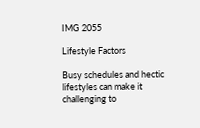IMG 2055

Lifestyle Factors

Busy schedules and hectic lifestyles can make it challenging to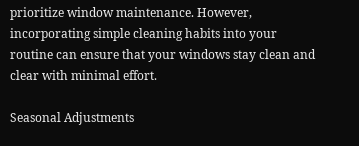prioritize window maintenance. However, incorporating simple cleaning habits into your routine can ensure that your windows stay clean and clear with minimal effort.

Seasonal Adjustments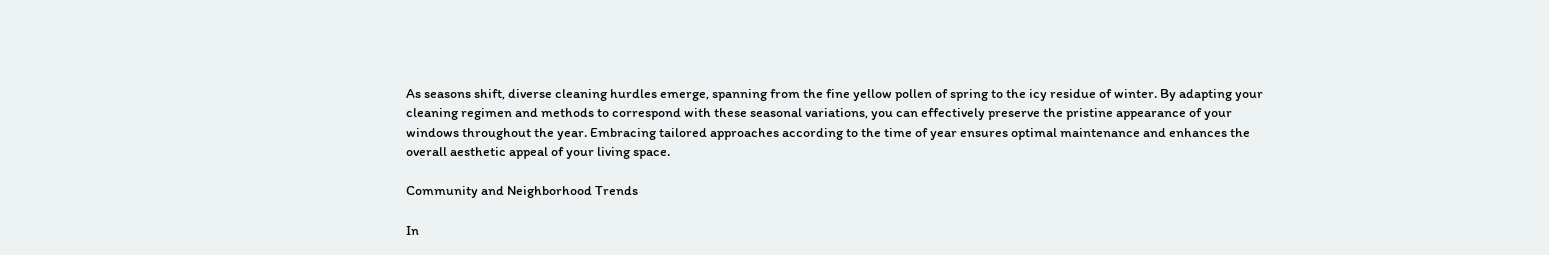As seasons shift, diverse cleaning hurdles emerge, spanning from the fine yellow pollen of spring to the icy residue of winter. By adapting your cleaning regimen and methods to correspond with these seasonal variations, you can effectively preserve the pristine appearance of your windows throughout the year. Embracing tailored approaches according to the time of year ensures optimal maintenance and enhances the overall aesthetic appeal of your living space.

Community and Neighborhood Trends

In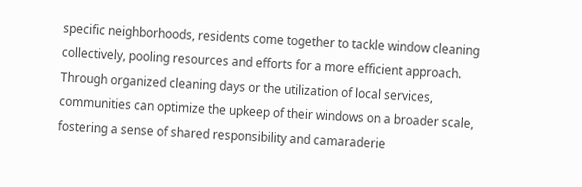specific neighborhoods, residents come together to tackle window cleaning collectively, pooling resources and efforts for a more efficient approach. Through organized cleaning days or the utilization of local services, communities can optimize the upkeep of their windows on a broader scale, fostering a sense of shared responsibility and camaraderie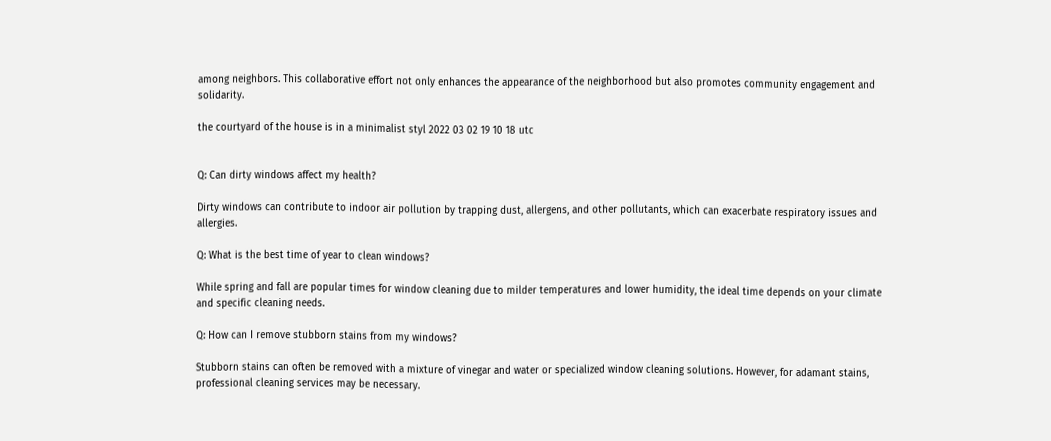among neighbors. This collaborative effort not only enhances the appearance of the neighborhood but also promotes community engagement and solidarity.

the courtyard of the house is in a minimalist styl 2022 03 02 19 10 18 utc


Q: Can dirty windows affect my health?

Dirty windows can contribute to indoor air pollution by trapping dust, allergens, and other pollutants, which can exacerbate respiratory issues and allergies.

Q: What is the best time of year to clean windows?

While spring and fall are popular times for window cleaning due to milder temperatures and lower humidity, the ideal time depends on your climate and specific cleaning needs.

Q: How can I remove stubborn stains from my windows?

Stubborn stains can often be removed with a mixture of vinegar and water or specialized window cleaning solutions. However, for adamant stains, professional cleaning services may be necessary.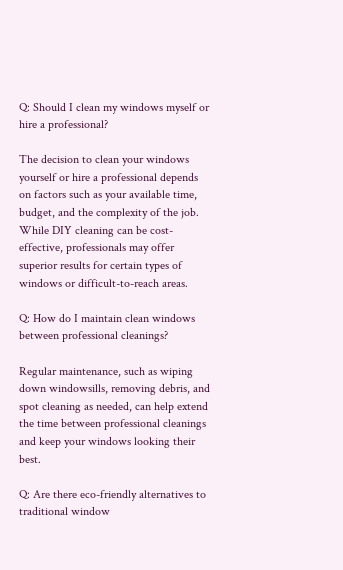Q: Should I clean my windows myself or hire a professional?

The decision to clean your windows yourself or hire a professional depends on factors such as your available time, budget, and the complexity of the job. While DIY cleaning can be cost-effective, professionals may offer superior results for certain types of windows or difficult-to-reach areas.

Q: How do I maintain clean windows between professional cleanings?

Regular maintenance, such as wiping down windowsills, removing debris, and spot cleaning as needed, can help extend the time between professional cleanings and keep your windows looking their best.

Q: Are there eco-friendly alternatives to traditional window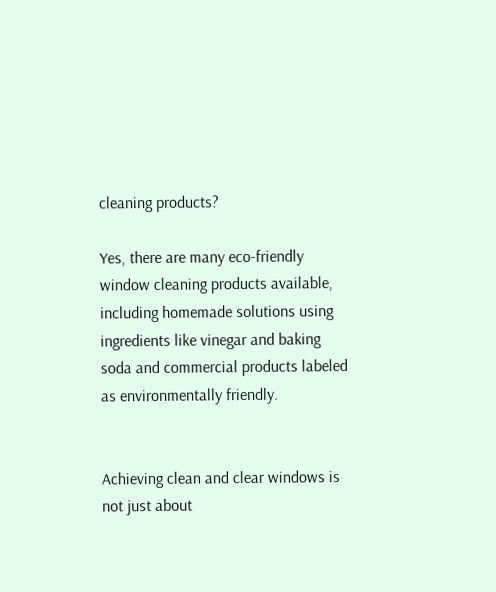cleaning products?

Yes, there are many eco-friendly window cleaning products available, including homemade solutions using ingredients like vinegar and baking soda and commercial products labeled as environmentally friendly.


Achieving clean and clear windows is not just about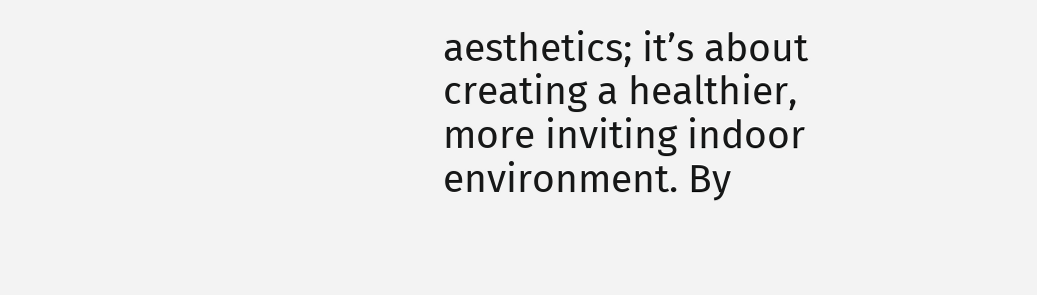aesthetics; it’s about creating a healthier, more inviting indoor environment. By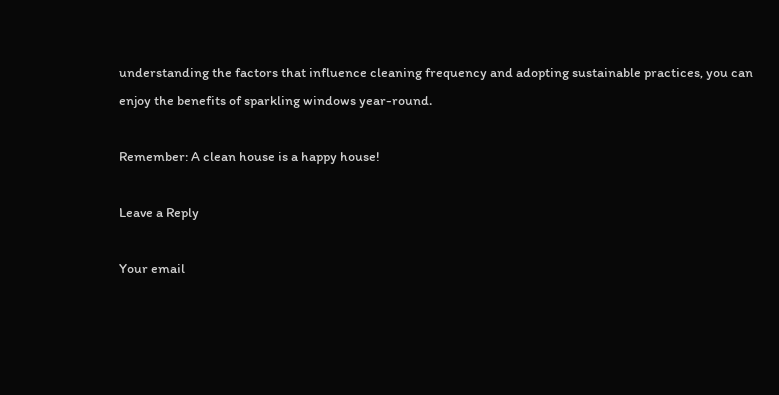understanding the factors that influence cleaning frequency and adopting sustainable practices, you can enjoy the benefits of sparkling windows year-round.

Remember: A clean house is a happy house!

Leave a Reply

Your email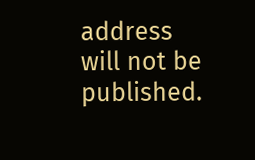address will not be published.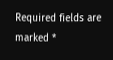Required fields are marked *